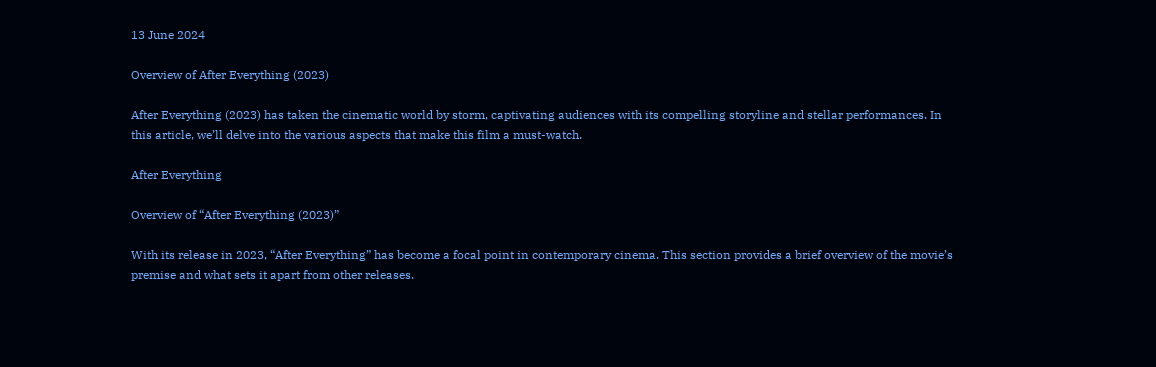13 June 2024

Overview of After Everything (2023)

After Everything (2023) has taken the cinematic world by storm, captivating audiences with its compelling storyline and stellar performances. In this article, we’ll delve into the various aspects that make this film a must-watch.

After Everything

Overview of “After Everything (2023)”

With its release in 2023, “After Everything” has become a focal point in contemporary cinema. This section provides a brief overview of the movie’s premise and what sets it apart from other releases.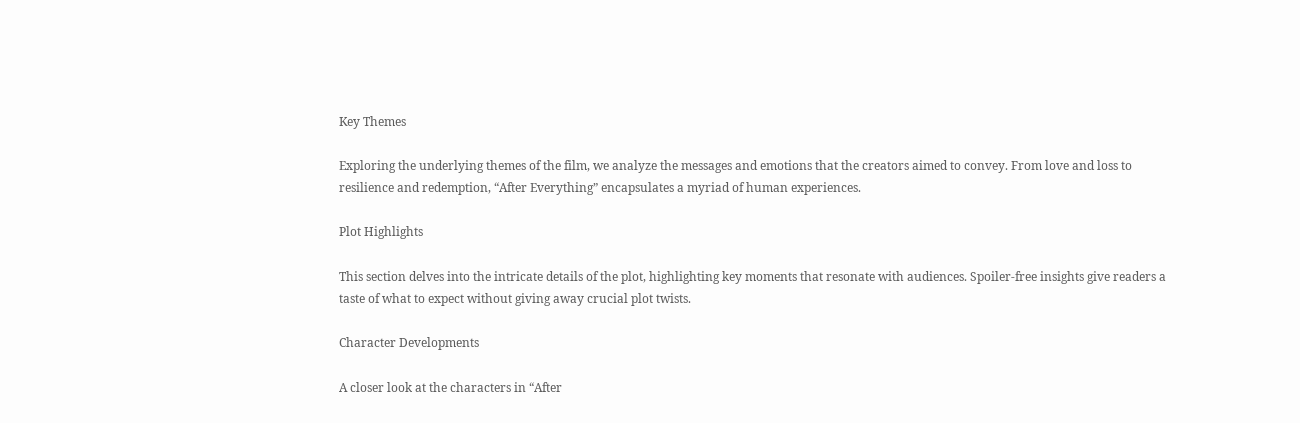Key Themes

Exploring the underlying themes of the film, we analyze the messages and emotions that the creators aimed to convey. From love and loss to resilience and redemption, “After Everything” encapsulates a myriad of human experiences.

Plot Highlights

This section delves into the intricate details of the plot, highlighting key moments that resonate with audiences. Spoiler-free insights give readers a taste of what to expect without giving away crucial plot twists.

Character Developments

A closer look at the characters in “After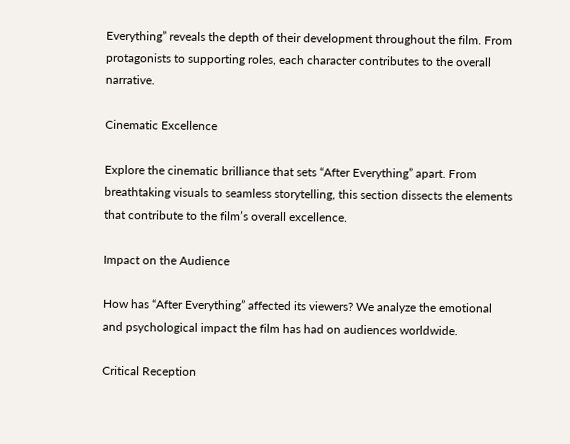Everything” reveals the depth of their development throughout the film. From protagonists to supporting roles, each character contributes to the overall narrative.

Cinematic Excellence

Explore the cinematic brilliance that sets “After Everything” apart. From breathtaking visuals to seamless storytelling, this section dissects the elements that contribute to the film’s overall excellence.

Impact on the Audience

How has “After Everything” affected its viewers? We analyze the emotional and psychological impact the film has had on audiences worldwide.

Critical Reception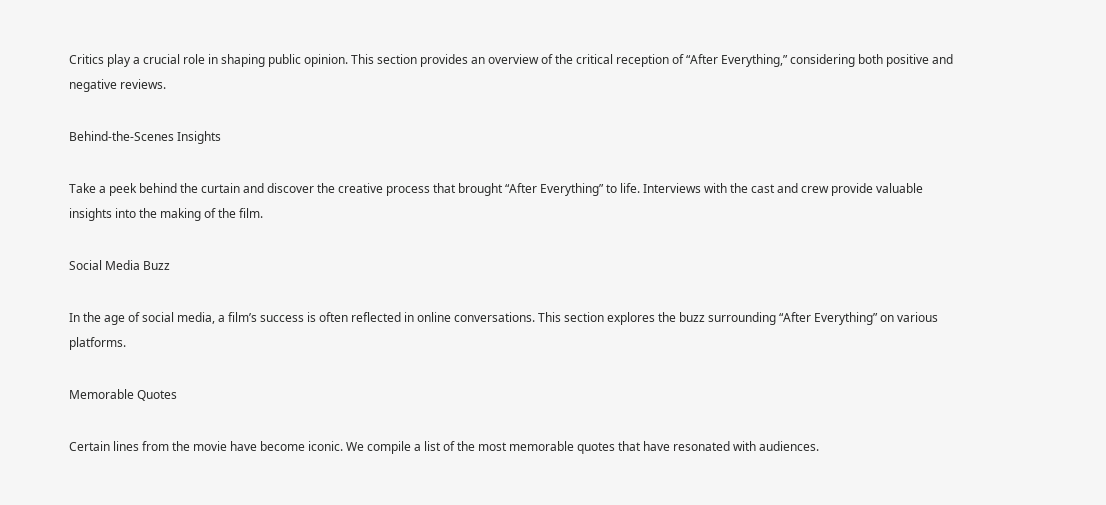Critics play a crucial role in shaping public opinion. This section provides an overview of the critical reception of “After Everything,” considering both positive and negative reviews.

Behind-the-Scenes Insights

Take a peek behind the curtain and discover the creative process that brought “After Everything” to life. Interviews with the cast and crew provide valuable insights into the making of the film.

Social Media Buzz

In the age of social media, a film’s success is often reflected in online conversations. This section explores the buzz surrounding “After Everything” on various platforms.

Memorable Quotes

Certain lines from the movie have become iconic. We compile a list of the most memorable quotes that have resonated with audiences.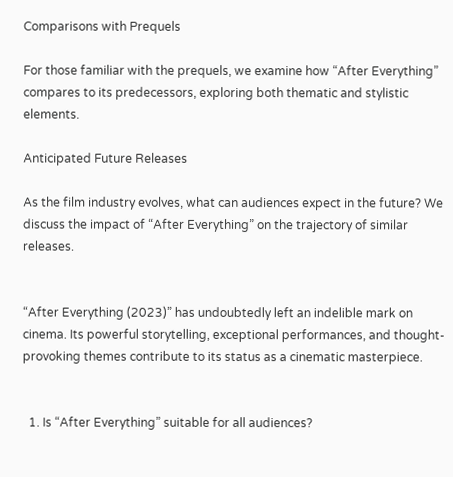Comparisons with Prequels

For those familiar with the prequels, we examine how “After Everything” compares to its predecessors, exploring both thematic and stylistic elements.

Anticipated Future Releases

As the film industry evolves, what can audiences expect in the future? We discuss the impact of “After Everything” on the trajectory of similar releases.


“After Everything (2023)” has undoubtedly left an indelible mark on cinema. Its powerful storytelling, exceptional performances, and thought-provoking themes contribute to its status as a cinematic masterpiece.


  1. Is “After Everything” suitable for all audiences?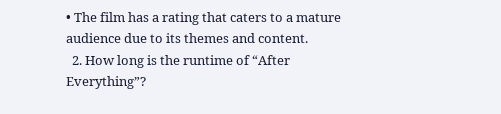• The film has a rating that caters to a mature audience due to its themes and content.
  2. How long is the runtime of “After Everything”?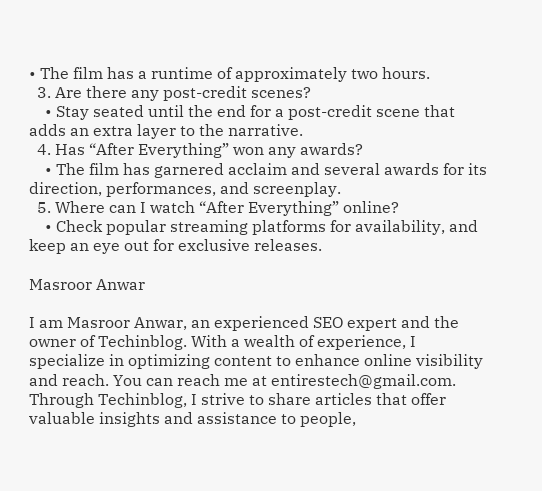• The film has a runtime of approximately two hours.
  3. Are there any post-credit scenes?
    • Stay seated until the end for a post-credit scene that adds an extra layer to the narrative.
  4. Has “After Everything” won any awards?
    • The film has garnered acclaim and several awards for its direction, performances, and screenplay.
  5. Where can I watch “After Everything” online?
    • Check popular streaming platforms for availability, and keep an eye out for exclusive releases.

Masroor Anwar

I am Masroor Anwar, an experienced SEO expert and the owner of Techinblog. With a wealth of experience, I specialize in optimizing content to enhance online visibility and reach. You can reach me at entirestech@gmail.com. Through Techinblog, I strive to share articles that offer valuable insights and assistance to people,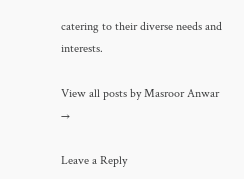catering to their diverse needs and interests.

View all posts by Masroor Anwar →

Leave a Reply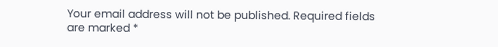Your email address will not be published. Required fields are marked *